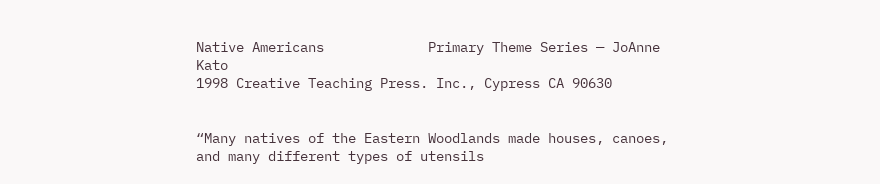Native Americans             Primary Theme Series — JoAnne Kato
1998 Creative Teaching Press. Inc., Cypress CA 90630


“Many natives of the Eastern Woodlands made houses, canoes, and many different types of utensils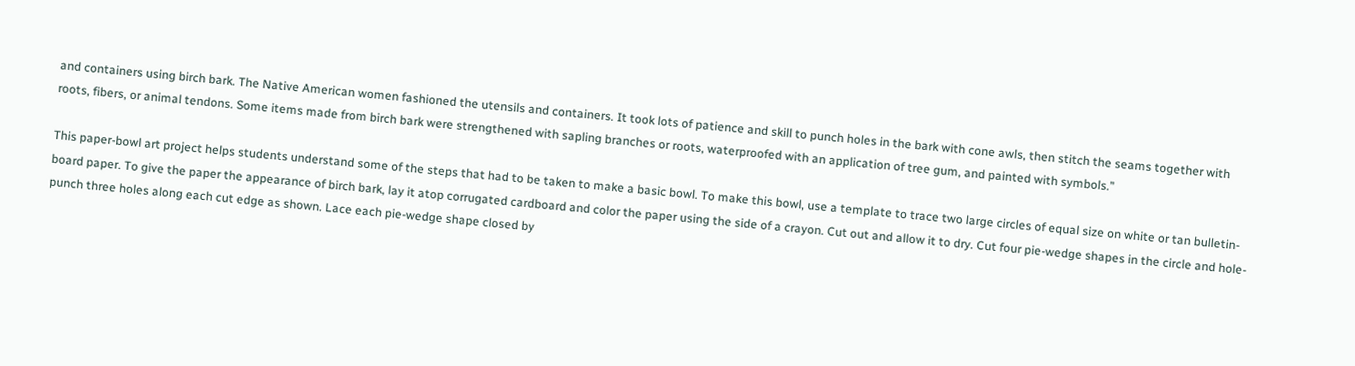and containers using birch bark. The Native American women fashioned the utensils and containers. It took lots of patience and skill to punch holes in the bark with cone awls, then stitch the seams together with roots, fibers, or animal tendons. Some items made from birch bark were strengthened with sapling branches or roots, waterproofed with an application of tree gum, and painted with symbols.”

This paper-bowl art project helps students understand some of the steps that had to be taken to make a basic bowl. To make this bowl, use a template to trace two large circles of equal size on white or tan bulletin-board paper. To give the paper the appearance of birch bark, lay it atop corrugated cardboard and color the paper using the side of a crayon. Cut out and allow it to dry. Cut four pie-wedge shapes in the circle and hole-punch three holes along each cut edge as shown. Lace each pie-wedge shape closed by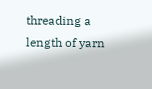threading a length of yarn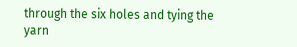through the six holes and tying the yarn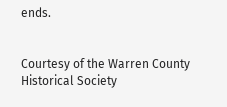ends.


Courtesy of the Warren County Historical Society